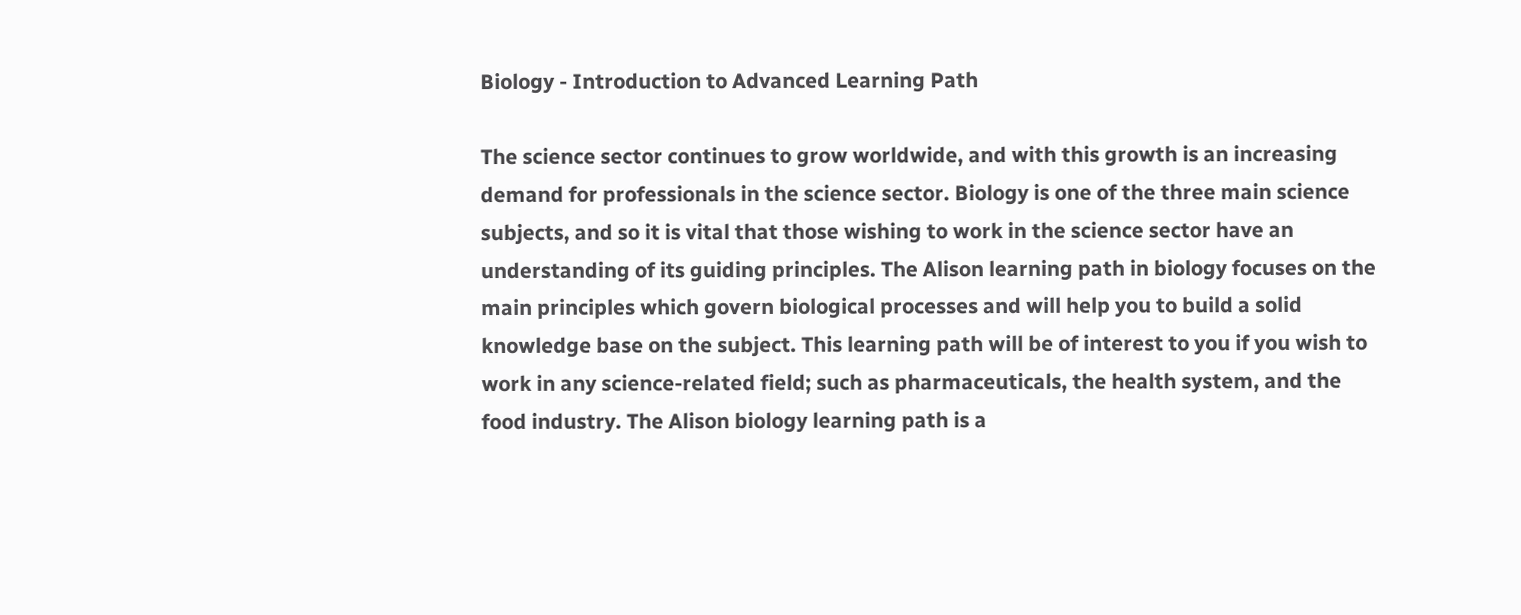Biology - Introduction to Advanced Learning Path

The science sector continues to grow worldwide, and with this growth is an increasing demand for professionals in the science sector. Biology is one of the three main science subjects, and so it is vital that those wishing to work in the science sector have an understanding of its guiding principles. The Alison learning path in biology focuses on the main principles which govern biological processes and will help you to build a solid knowledge base on the subject. This learning path will be of interest to you if you wish to work in any science-related field; such as pharmaceuticals, the health system, and the food industry. The Alison biology learning path is a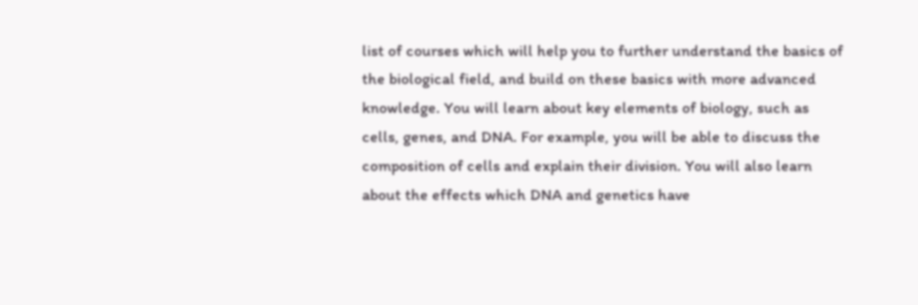list of courses which will help you to further understand the basics of the biological field, and build on these basics with more advanced knowledge. You will learn about key elements of biology, such as cells, genes, and DNA. For example, you will be able to discuss the composition of cells and explain their division. You will also learn about the effects which DNA and genetics have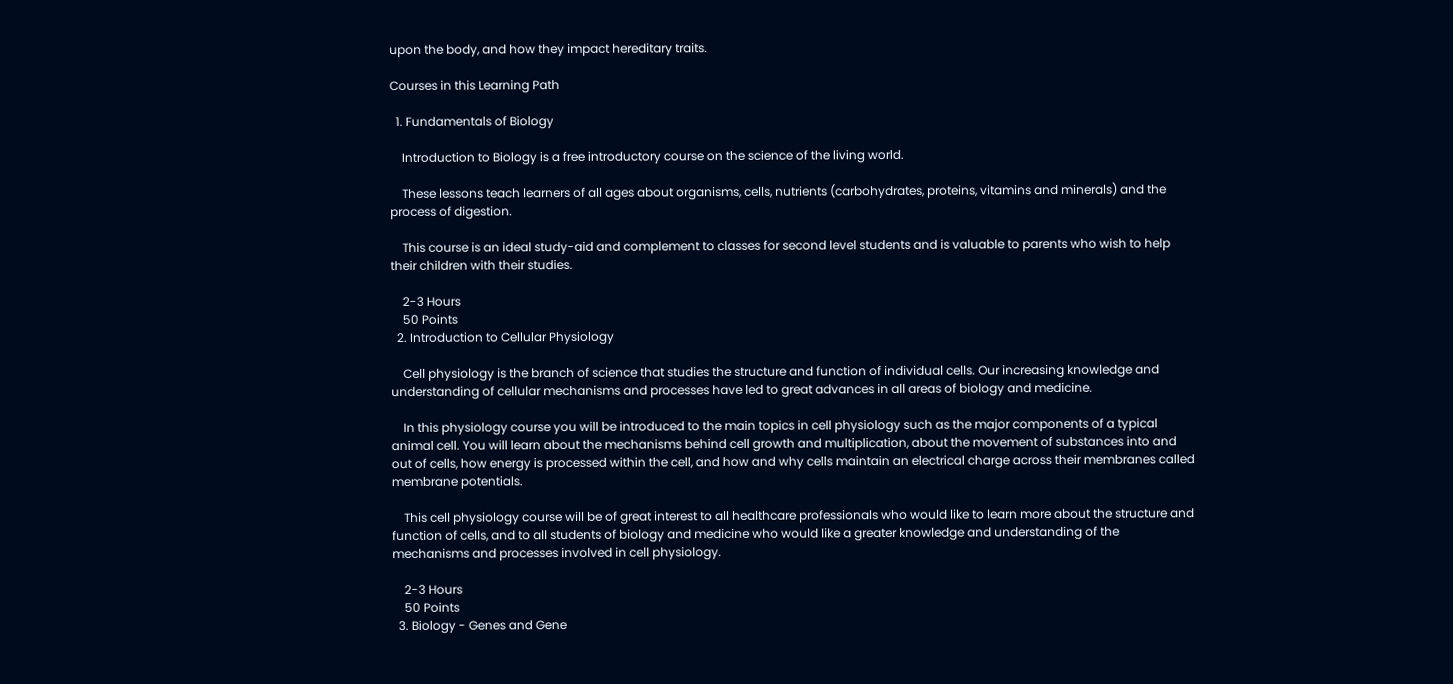upon the body, and how they impact hereditary traits.

Courses in this Learning Path

  1. Fundamentals of Biology

    Introduction to Biology is a free introductory course on the science of the living world.

    These lessons teach learners of all ages about organisms, cells, nutrients (carbohydrates, proteins, vitamins and minerals) and the process of digestion.

    This course is an ideal study-aid and complement to classes for second level students and is valuable to parents who wish to help their children with their studies.

    2-3 Hours
    50 Points
  2. Introduction to Cellular Physiology

    Cell physiology is the branch of science that studies the structure and function of individual cells. Our increasing knowledge and understanding of cellular mechanisms and processes have led to great advances in all areas of biology and medicine.

    In this physiology course you will be introduced to the main topics in cell physiology such as the major components of a typical animal cell. You will learn about the mechanisms behind cell growth and multiplication, about the movement of substances into and out of cells, how energy is processed within the cell, and how and why cells maintain an electrical charge across their membranes called membrane potentials.

    This cell physiology course will be of great interest to all healthcare professionals who would like to learn more about the structure and function of cells, and to all students of biology and medicine who would like a greater knowledge and understanding of the mechanisms and processes involved in cell physiology.

    2-3 Hours
    50 Points
  3. Biology - Genes and Gene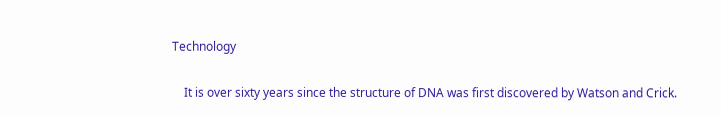Technology

    It is over sixty years since the structure of DNA was first discovered by Watson and Crick.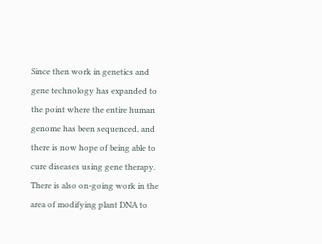Since then work in genetics and gene technology has expanded to the point where the entire human genome has been sequenced, and there is now hope of being able to cure diseases using gene therapy. There is also on-going work in the area of modifying plant DNA to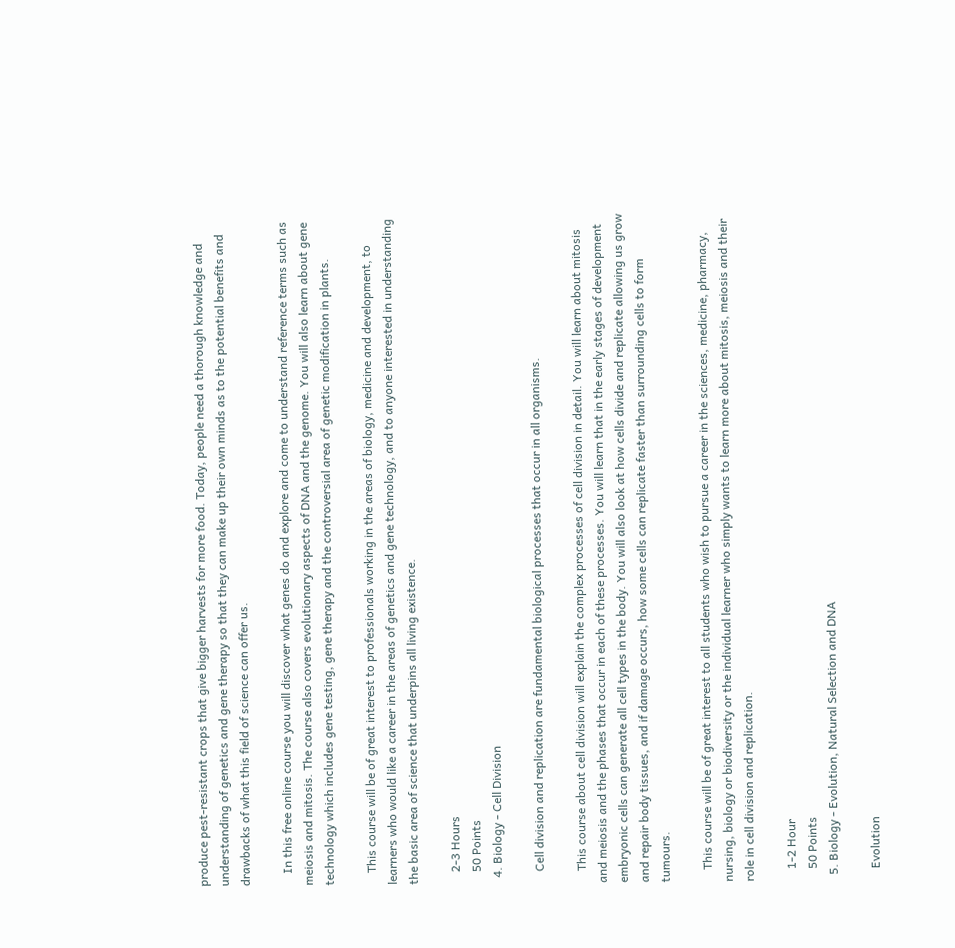produce pest-resistant crops that give bigger harvests for more food. Today, people need a thorough knowledge and understanding of genetics and gene therapy so that they can make up their own minds as to the potential benefits and drawbacks of what this field of science can offer us.

    In this free online course you will discover what genes do and explore and come to understand reference terms such as meiosis and mitosis. The course also covers evolutionary aspects of DNA and the genome. You will also learn about gene technology which includes gene testing, gene therapy and the controversial area of genetic modification in plants.

    This course will be of great interest to professionals working in the areas of biology, medicine and development, to learners who would like a career in the areas of genetics and gene technology, and to anyone interested in understanding the basic area of science that underpins all living existence.

    2-3 Hours
    50 Points
  4. Biology - Cell Division

    Cell division and replication are fundamental biological processes that occur in all organisms.

    This course about cell division will explain the complex processes of cell division in detail. You will learn about mitosis and meiosis and the phases that occur in each of these processes. You will learn that in the early stages of development embryonic cells can generate all cell types in the body. You will also look at how cells divide and replicate allowing us grow and repair body tissues, and if damage occurs, how some cells can replicate faster than surrounding cells to form tumours.

    This course will be of great interest to all students who wish to pursue a career in the sciences, medicine, pharmacy, nursing, biology or biodiversity or the individual learner who simply wants to learn more about mitosis, meiosis and their role in cell division and replication.

    1-2 Hour
    50 Points
  5. Biology - Evolution, Natural Selection and DNA

    Evolution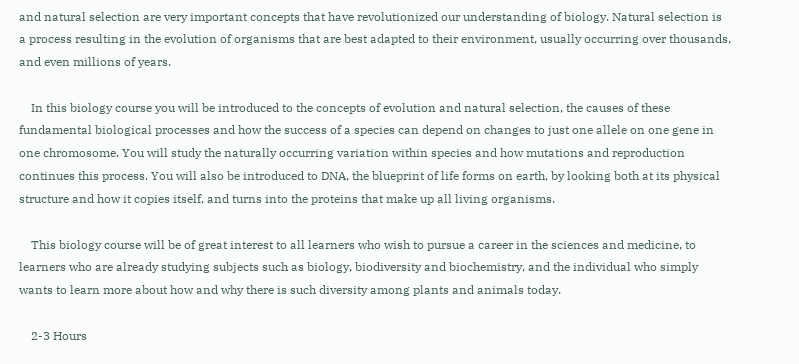and natural selection are very important concepts that have revolutionized our understanding of biology. Natural selection is a process resulting in the evolution of organisms that are best adapted to their environment, usually occurring over thousands, and even millions of years.

    In this biology course you will be introduced to the concepts of evolution and natural selection, the causes of these fundamental biological processes and how the success of a species can depend on changes to just one allele on one gene in one chromosome. You will study the naturally occurring variation within species and how mutations and reproduction continues this process. You will also be introduced to DNA, the blueprint of life forms on earth, by looking both at its physical structure and how it copies itself, and turns into the proteins that make up all living organisms.

    This biology course will be of great interest to all learners who wish to pursue a career in the sciences and medicine, to learners who are already studying subjects such as biology, biodiversity and biochemistry, and the individual who simply wants to learn more about how and why there is such diversity among plants and animals today.

    2-3 Hours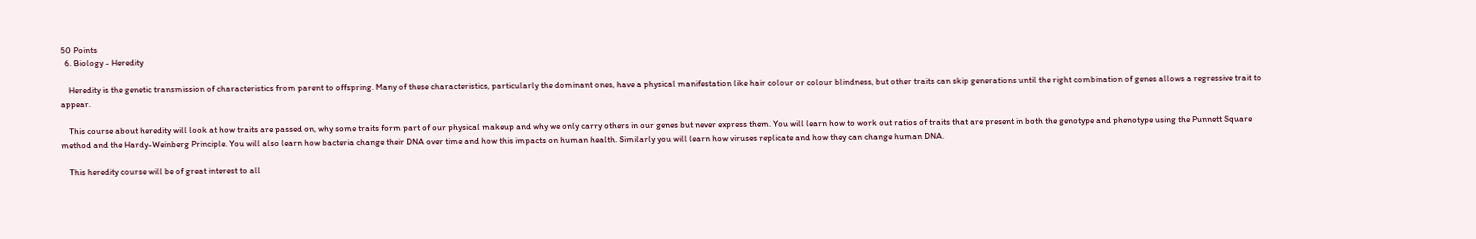50 Points
  6. Biology - Heredity

    Heredity is the genetic transmission of characteristics from parent to offspring. Many of these characteristics, particularly the dominant ones, have a physical manifestation like hair colour or colour blindness, but other traits can skip generations until the right combination of genes allows a regressive trait to appear.

    This course about heredity will look at how traits are passed on, why some traits form part of our physical makeup and why we only carry others in our genes but never express them. You will learn how to work out ratios of traits that are present in both the genotype and phenotype using the Punnett Square method and the Hardy-Weinberg Principle. You will also learn how bacteria change their DNA over time and how this impacts on human health. Similarly you will learn how viruses replicate and how they can change human DNA.

    This heredity course will be of great interest to all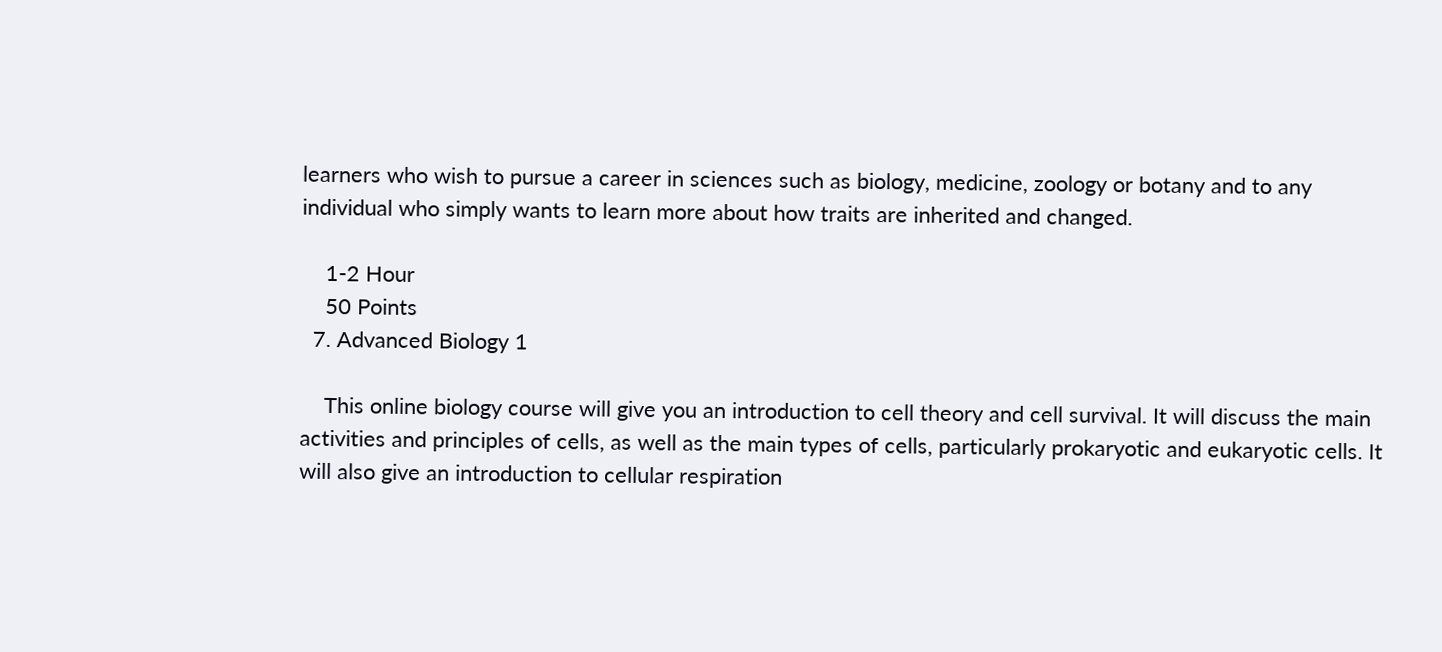learners who wish to pursue a career in sciences such as biology, medicine, zoology or botany and to any individual who simply wants to learn more about how traits are inherited and changed.

    1-2 Hour
    50 Points
  7. Advanced Biology 1

    This online biology course will give you an introduction to cell theory and cell survival. It will discuss the main activities and principles of cells, as well as the main types of cells, particularly prokaryotic and eukaryotic cells. It will also give an introduction to cellular respiration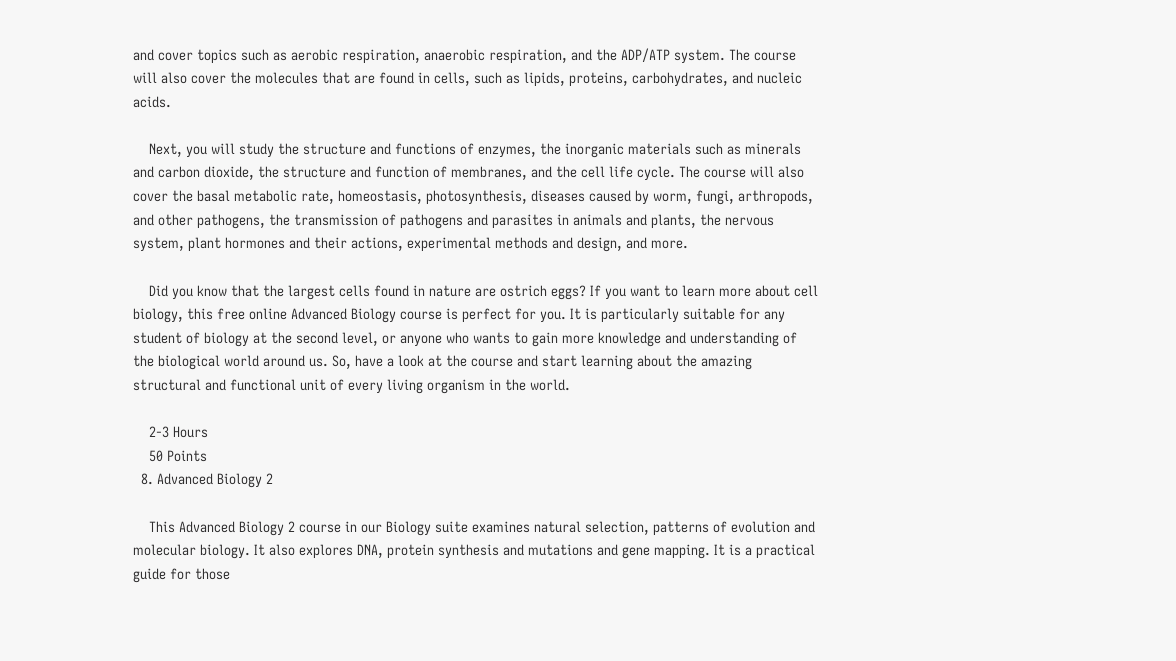and cover topics such as aerobic respiration, anaerobic respiration, and the ADP/ATP system. The course will also cover the molecules that are found in cells, such as lipids, proteins, carbohydrates, and nucleic acids.

    Next, you will study the structure and functions of enzymes, the inorganic materials such as minerals and carbon dioxide, the structure and function of membranes, and the cell life cycle. The course will also cover the basal metabolic rate, homeostasis, photosynthesis, diseases caused by worm, fungi, arthropods, and other pathogens, the transmission of pathogens and parasites in animals and plants, the nervous system, plant hormones and their actions, experimental methods and design, and more.

    Did you know that the largest cells found in nature are ostrich eggs? If you want to learn more about cell biology, this free online Advanced Biology course is perfect for you. It is particularly suitable for any student of biology at the second level, or anyone who wants to gain more knowledge and understanding of the biological world around us. So, have a look at the course and start learning about the amazing structural and functional unit of every living organism in the world.

    2-3 Hours
    50 Points
  8. Advanced Biology 2

    This Advanced Biology 2 course in our Biology suite examines natural selection, patterns of evolution and molecular biology. It also explores DNA, protein synthesis and mutations and gene mapping. It is a practical guide for those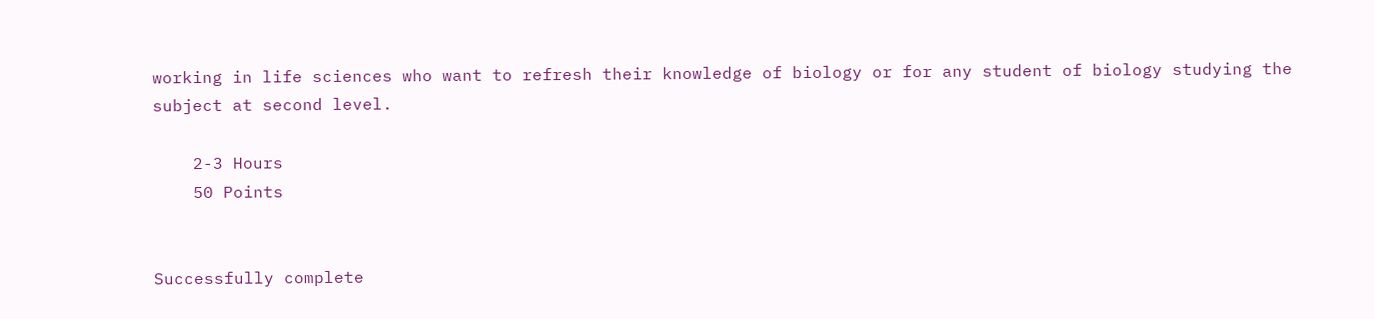working in life sciences who want to refresh their knowledge of biology or for any student of biology studying the subject at second level.

    2-3 Hours
    50 Points


Successfully complete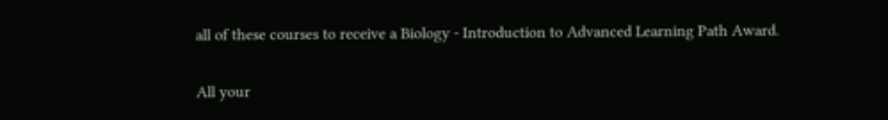all of these courses to receive a Biology - Introduction to Advanced Learning Path Award.

All your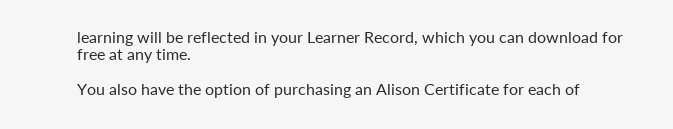learning will be reflected in your Learner Record, which you can download for free at any time.

You also have the option of purchasing an Alison Certificate for each of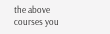the above courses you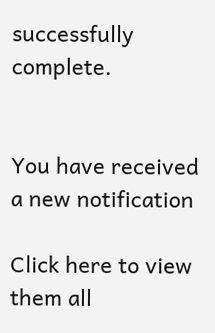successfully complete.


You have received a new notification

Click here to view them all